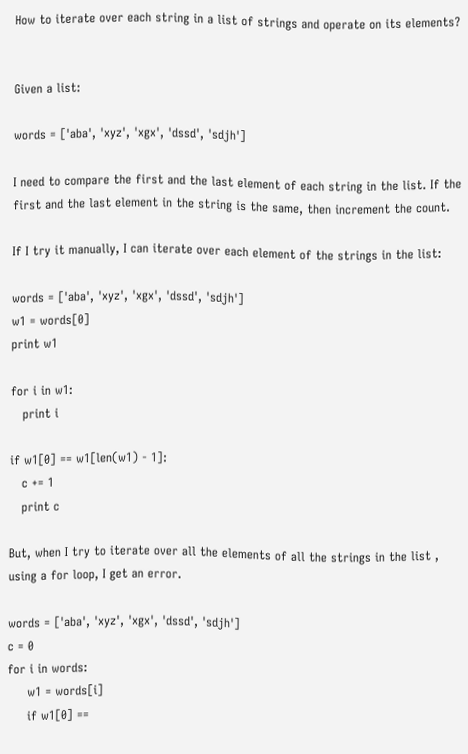How to iterate over each string in a list of strings and operate on its elements?


Given a list:

words = ['aba', 'xyz', 'xgx', 'dssd', 'sdjh']

I need to compare the first and the last element of each string in the list. If the first and the last element in the string is the same, then increment the count.

If I try it manually, I can iterate over each element of the strings in the list:

words = ['aba', 'xyz', 'xgx', 'dssd', 'sdjh']
w1 = words[0]
print w1

for i in w1:
   print i

if w1[0] == w1[len(w1) - 1]:
   c += 1
   print c

But, when I try to iterate over all the elements of all the strings in the list , using a for loop, I get an error.

words = ['aba', 'xyz', 'xgx', 'dssd', 'sdjh']
c = 0
for i in words:
     w1 = words[i]
     if w1[0] ==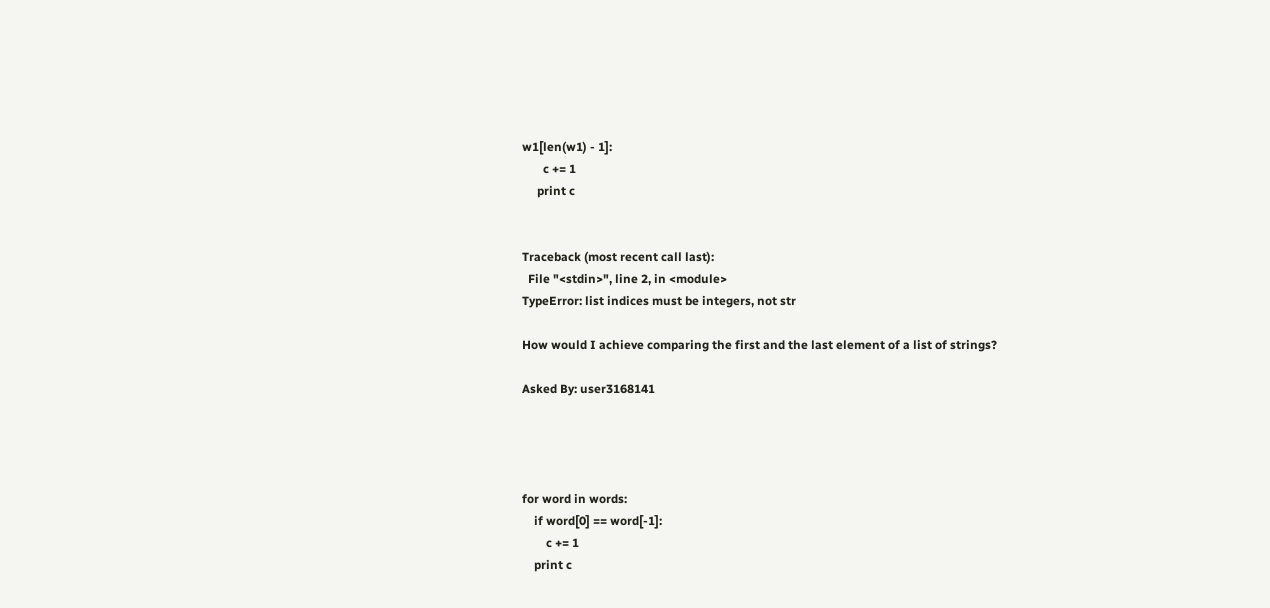w1[len(w1) - 1]:
       c += 1
     print c


Traceback (most recent call last):
  File "<stdin>", line 2, in <module>
TypeError: list indices must be integers, not str

How would I achieve comparing the first and the last element of a list of strings?

Asked By: user3168141




for word in words:
    if word[0] == word[-1]:
        c += 1
    print c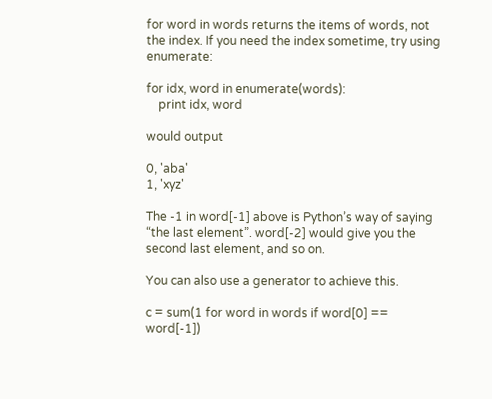for word in words returns the items of words, not the index. If you need the index sometime, try using enumerate:

for idx, word in enumerate(words):
    print idx, word

would output

0, 'aba'
1, 'xyz'

The -1 in word[-1] above is Python’s way of saying “the last element”. word[-2] would give you the second last element, and so on.

You can also use a generator to achieve this.

c = sum(1 for word in words if word[0] == word[-1])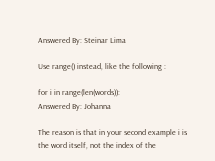Answered By: Steinar Lima

Use range() instead, like the following :

for i in range(len(words)):
Answered By: Johanna

The reason is that in your second example i is the word itself, not the index of the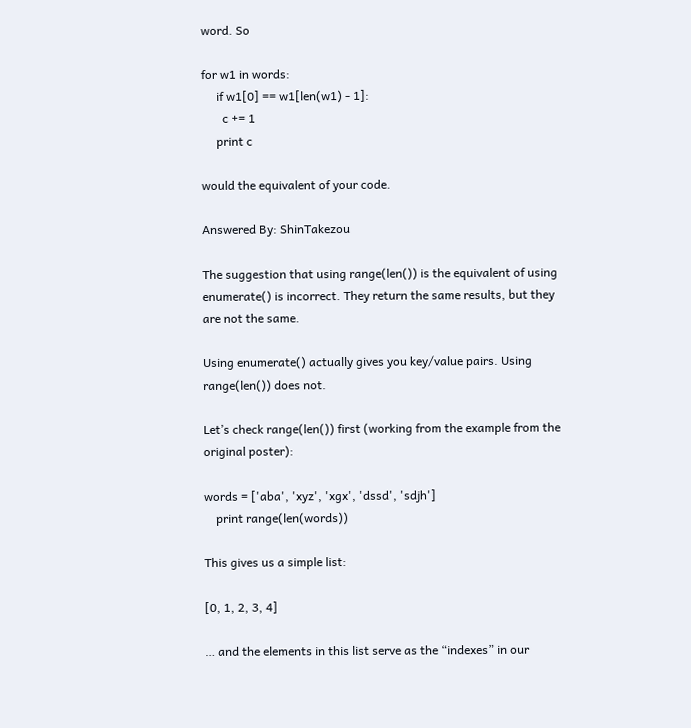word. So

for w1 in words:
     if w1[0] == w1[len(w1) - 1]:
       c += 1
     print c

would the equivalent of your code.

Answered By: ShinTakezou

The suggestion that using range(len()) is the equivalent of using enumerate() is incorrect. They return the same results, but they are not the same.

Using enumerate() actually gives you key/value pairs. Using range(len()) does not.

Let’s check range(len()) first (working from the example from the original poster):

words = ['aba', 'xyz', 'xgx', 'dssd', 'sdjh']
    print range(len(words))

This gives us a simple list:

[0, 1, 2, 3, 4]

… and the elements in this list serve as the “indexes” in our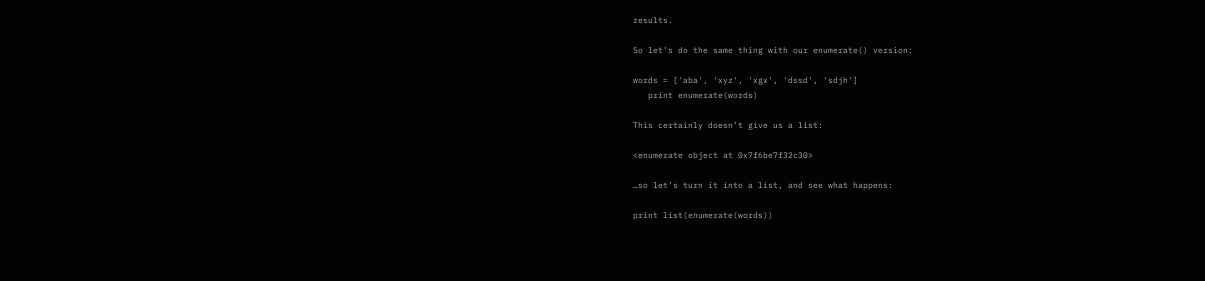results.

So let’s do the same thing with our enumerate() version:

words = ['aba', 'xyz', 'xgx', 'dssd', 'sdjh']
   print enumerate(words)

This certainly doesn’t give us a list:

<enumerate object at 0x7f6be7f32c30>

…so let’s turn it into a list, and see what happens:

print list(enumerate(words))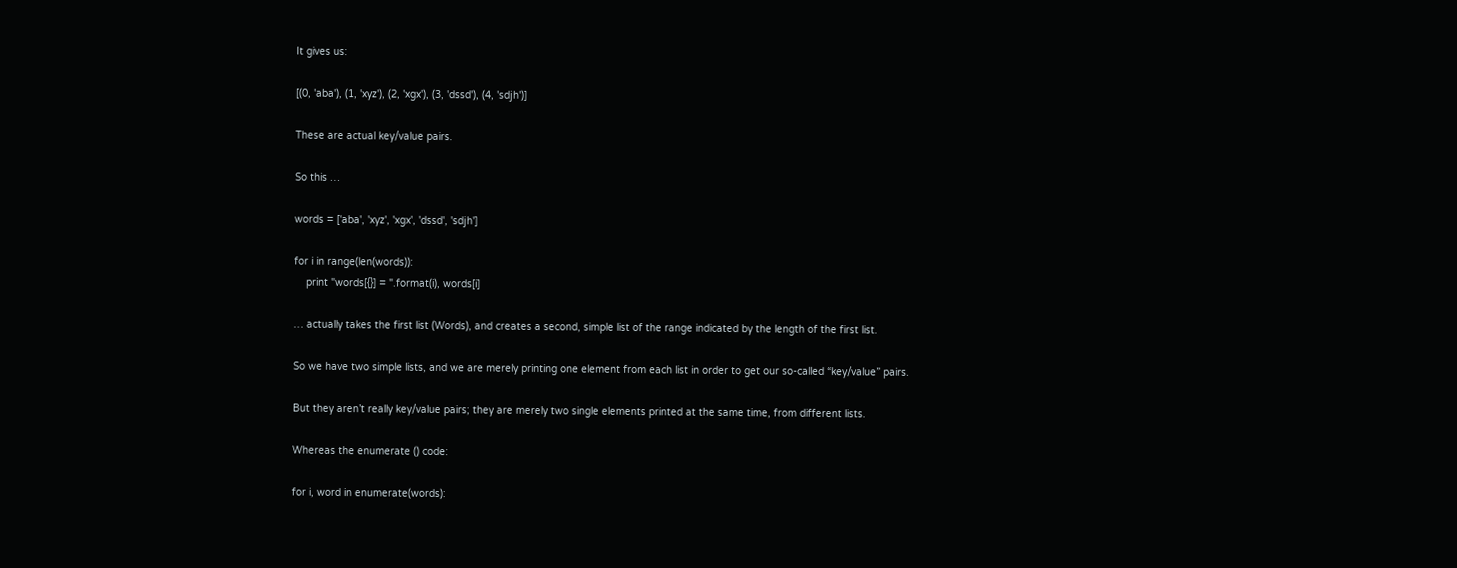It gives us:

[(0, 'aba'), (1, 'xyz'), (2, 'xgx'), (3, 'dssd'), (4, 'sdjh')]

These are actual key/value pairs.

So this …

words = ['aba', 'xyz', 'xgx', 'dssd', 'sdjh']

for i in range(len(words)):
    print "words[{}] = ".format(i), words[i]

… actually takes the first list (Words), and creates a second, simple list of the range indicated by the length of the first list.

So we have two simple lists, and we are merely printing one element from each list in order to get our so-called “key/value” pairs.

But they aren’t really key/value pairs; they are merely two single elements printed at the same time, from different lists.

Whereas the enumerate () code:

for i, word in enumerate(words):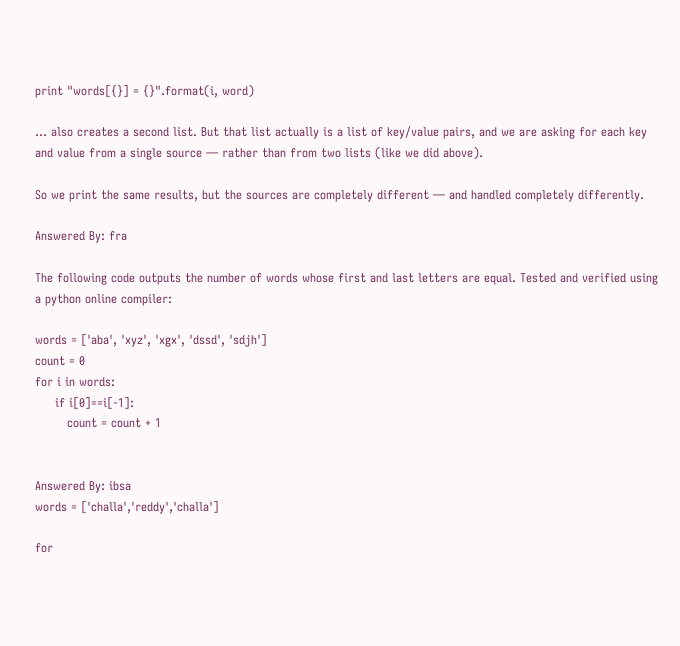print "words[{}] = {}".format(i, word)

… also creates a second list. But that list actually is a list of key/value pairs, and we are asking for each key and value from a single source — rather than from two lists (like we did above).

So we print the same results, but the sources are completely different — and handled completely differently.

Answered By: fra

The following code outputs the number of words whose first and last letters are equal. Tested and verified using a python online compiler:

words = ['aba', 'xyz', 'xgx', 'dssd', 'sdjh']
count = 0
for i in words:
     if i[0]==i[-1]:
        count = count + 1


Answered By: ibsa
words = ['challa','reddy','challa']

for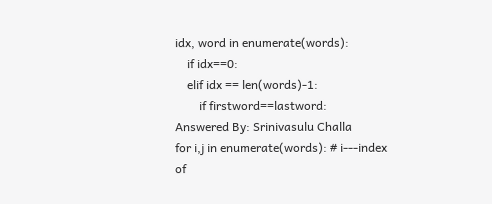idx, word in enumerate(words):
    if idx==0:
    elif idx == len(words)-1:
        if firstword==lastword:
Answered By: Srinivasulu Challa
for i,j in enumerate(words): # i---index of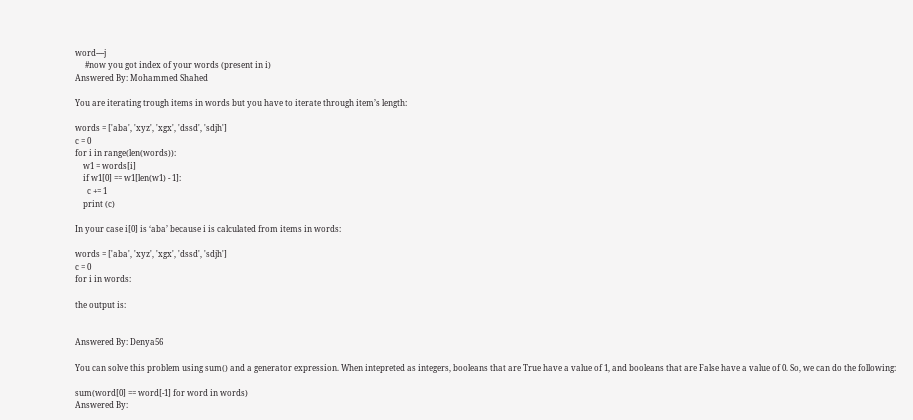word----j
     #now you got index of your words (present in i)
Answered By: Mohammed Shahed

You are iterating trough items in words but you have to iterate through item’s length:

words = ['aba', 'xyz', 'xgx', 'dssd', 'sdjh']
c = 0
for i in range(len(words)):
    w1 = words[i]
    if w1[0] == w1[len(w1) - 1]:
      c += 1
    print (c)

In your case i[0] is ‘aba’ because i is calculated from items in words:

words = ['aba', 'xyz', 'xgx', 'dssd', 'sdjh']
c = 0
for i in words:

the output is:


Answered By: Denya56

You can solve this problem using sum() and a generator expression. When intepreted as integers, booleans that are True have a value of 1, and booleans that are False have a value of 0. So, we can do the following:

sum(word[0] == word[-1] for word in words)
Answered By: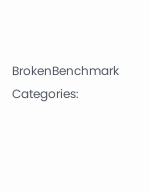BrokenBenchmark
Categories: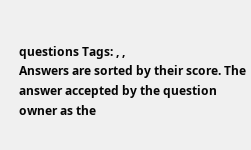questions Tags: , ,
Answers are sorted by their score. The answer accepted by the question owner as the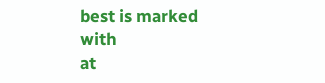best is marked with
at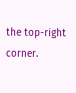the top-right corner.